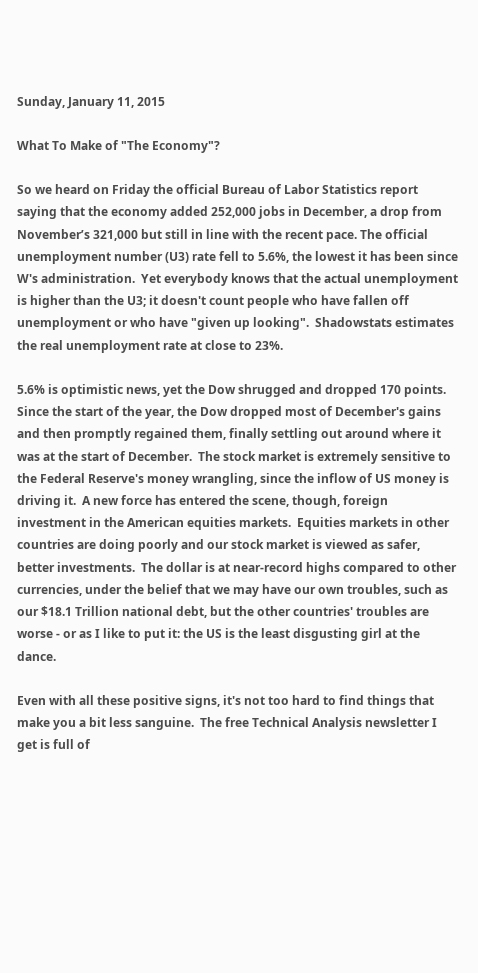Sunday, January 11, 2015

What To Make of "The Economy"?

So we heard on Friday the official Bureau of Labor Statistics report saying that the economy added 252,000 jobs in December, a drop from November’s 321,000 but still in line with the recent pace. The official unemployment number (U3) rate fell to 5.6%, the lowest it has been since W's administration.  Yet everybody knows that the actual unemployment is higher than the U3; it doesn't count people who have fallen off unemployment or who have "given up looking".  Shadowstats estimates the real unemployment rate at close to 23%.

5.6% is optimistic news, yet the Dow shrugged and dropped 170 points.  Since the start of the year, the Dow dropped most of December's gains and then promptly regained them, finally settling out around where it was at the start of December.  The stock market is extremely sensitive to the Federal Reserve's money wrangling, since the inflow of US money is driving it.  A new force has entered the scene, though, foreign investment in the American equities markets.  Equities markets in other countries are doing poorly and our stock market is viewed as safer, better investments.  The dollar is at near-record highs compared to other currencies, under the belief that we may have our own troubles, such as our $18.1 Trillion national debt, but the other countries' troubles are worse - or as I like to put it: the US is the least disgusting girl at the dance.

Even with all these positive signs, it's not too hard to find things that make you a bit less sanguine.  The free Technical Analysis newsletter I get is full of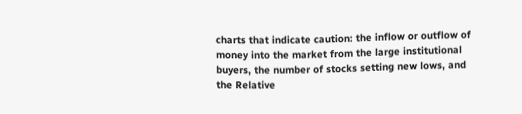charts that indicate caution: the inflow or outflow of money into the market from the large institutional buyers, the number of stocks setting new lows, and the Relative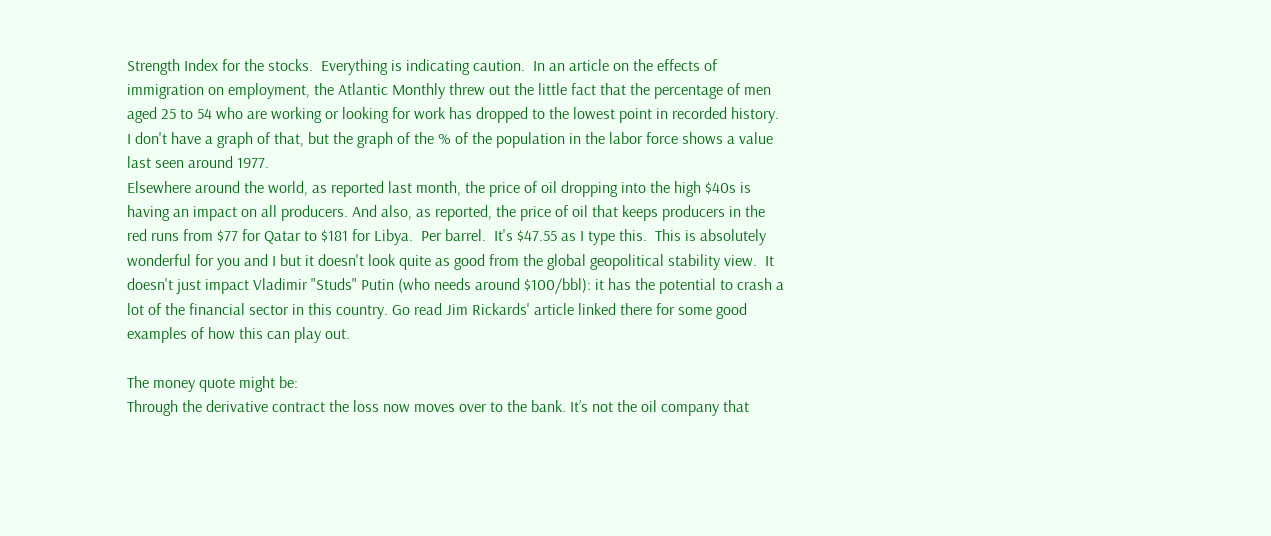Strength Index for the stocks.  Everything is indicating caution.  In an article on the effects of immigration on employment, the Atlantic Monthly threw out the little fact that the percentage of men aged 25 to 54 who are working or looking for work has dropped to the lowest point in recorded history. I don't have a graph of that, but the graph of the % of the population in the labor force shows a value last seen around 1977.
Elsewhere around the world, as reported last month, the price of oil dropping into the high $40s is having an impact on all producers. And also, as reported, the price of oil that keeps producers in the red runs from $77 for Qatar to $181 for Libya.  Per barrel.  It's $47.55 as I type this.  This is absolutely wonderful for you and I but it doesn't look quite as good from the global geopolitical stability view.  It doesn't just impact Vladimir "Studs" Putin (who needs around $100/bbl): it has the potential to crash a lot of the financial sector in this country. Go read Jim Rickards' article linked there for some good examples of how this can play out.

The money quote might be:
Through the derivative contract the loss now moves over to the bank. It’s not the oil company that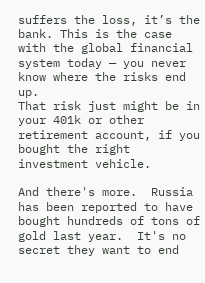suffers the loss, it’s the bank. This is the case with the global financial system today — you never know where the risks end up.
That risk just might be in your 401k or other retirement account, if you bought the right investment vehicle.

And there's more.  Russia has been reported to have bought hundreds of tons of gold last year.  It's no secret they want to end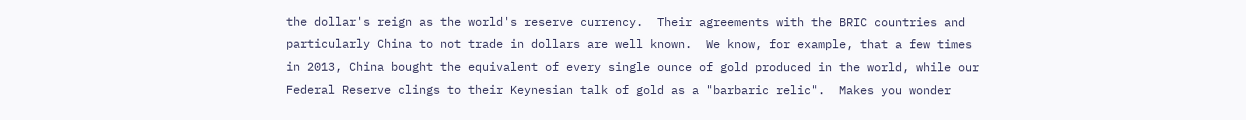the dollar's reign as the world's reserve currency.  Their agreements with the BRIC countries and particularly China to not trade in dollars are well known.  We know, for example, that a few times in 2013, China bought the equivalent of every single ounce of gold produced in the world, while our Federal Reserve clings to their Keynesian talk of gold as a "barbaric relic".  Makes you wonder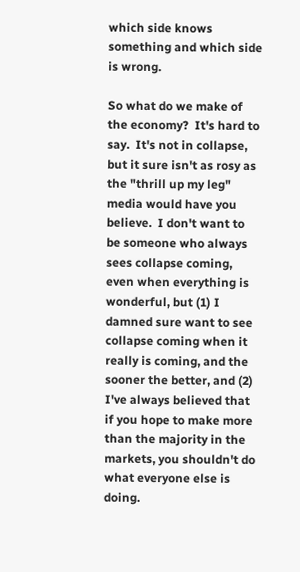which side knows something and which side is wrong.

So what do we make of the economy?  It's hard to say.  It's not in collapse, but it sure isn't as rosy as the "thrill up my leg" media would have you believe.  I don't want to be someone who always sees collapse coming, even when everything is wonderful, but (1) I damned sure want to see collapse coming when it really is coming, and the sooner the better, and (2) I've always believed that if you hope to make more than the majority in the markets, you shouldn't do what everyone else is doing.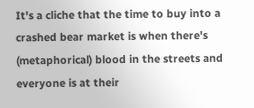It's a cliche that the time to buy into a crashed bear market is when there's (metaphorical) blood in the streets and everyone is at their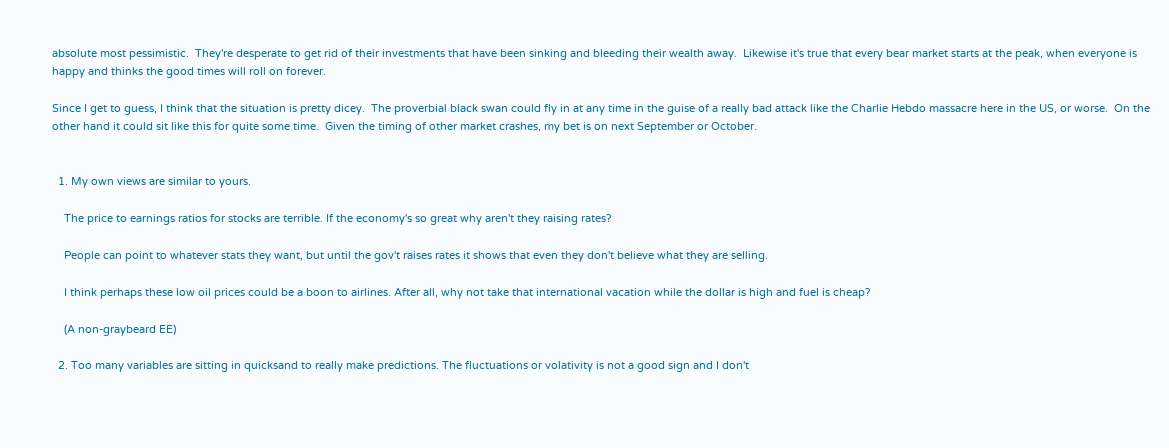absolute most pessimistic.  They're desperate to get rid of their investments that have been sinking and bleeding their wealth away.  Likewise it's true that every bear market starts at the peak, when everyone is happy and thinks the good times will roll on forever.

Since I get to guess, I think that the situation is pretty dicey.  The proverbial black swan could fly in at any time in the guise of a really bad attack like the Charlie Hebdo massacre here in the US, or worse.  On the other hand it could sit like this for quite some time.  Given the timing of other market crashes, my bet is on next September or October.


  1. My own views are similar to yours.

    The price to earnings ratios for stocks are terrible. If the economy's so great why aren't they raising rates?

    People can point to whatever stats they want, but until the gov't raises rates it shows that even they don't believe what they are selling.

    I think perhaps these low oil prices could be a boon to airlines. After all, why not take that international vacation while the dollar is high and fuel is cheap?

    (A non-graybeard EE)

  2. Too many variables are sitting in quicksand to really make predictions. The fluctuations or volativity is not a good sign and I don't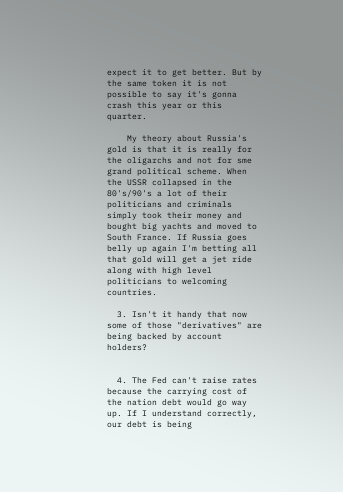expect it to get better. But by the same token it is not possible to say it's gonna crash this year or this quarter.

    My theory about Russia's gold is that it is really for the oligarchs and not for sme grand political scheme. When the USSR collapsed in the 80's/90's a lot of their politicians and criminals simply took their money and bought big yachts and moved to South France. If Russia goes belly up again I'm betting all that gold will get a jet ride along with high level politicians to welcoming countries.

  3. Isn't it handy that now some of those "derivatives" are being backed by account holders?


  4. The Fed can't raise rates because the carrying cost of the nation debt would go way up. If I understand correctly, our debt is being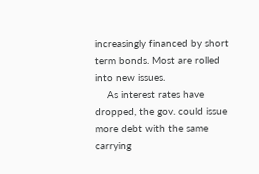increasingly financed by short term bonds. Most are rolled into new issues.
    As interest rates have dropped, the gov. could issue more debt with the same carrying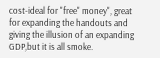cost-ideal for "free" money", great for expanding the handouts and giving the illusion of an expanding GDP,but it is all smoke.